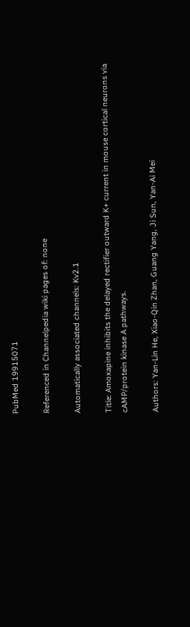PubMed 19915071

Referenced in Channelpedia wiki pages of: none

Automatically associated channels: Kv2.1

Title: Amoxapine inhibits the delayed rectifier outward K+ current in mouse cortical neurons via cAMP/protein kinase A pathways.

Authors: Yan-Lin He, Xiao-Qin Zhan, Guang Yang, Ji Sun, Yan-Ai Mei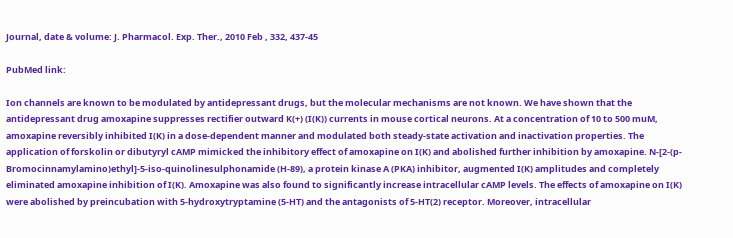Journal, date & volume: J. Pharmacol. Exp. Ther., 2010 Feb , 332, 437-45

PubMed link:

Ion channels are known to be modulated by antidepressant drugs, but the molecular mechanisms are not known. We have shown that the antidepressant drug amoxapine suppresses rectifier outward K(+) (I(K)) currents in mouse cortical neurons. At a concentration of 10 to 500 muM, amoxapine reversibly inhibited I(K) in a dose-dependent manner and modulated both steady-state activation and inactivation properties. The application of forskolin or dibutyryl cAMP mimicked the inhibitory effect of amoxapine on I(K) and abolished further inhibition by amoxapine. N-[2-(p-Bromocinnamylamino)ethyl]-5-iso-quinolinesulphonamide (H-89), a protein kinase A (PKA) inhibitor, augmented I(K) amplitudes and completely eliminated amoxapine inhibition of I(K). Amoxapine was also found to significantly increase intracellular cAMP levels. The effects of amoxapine on I(K) were abolished by preincubation with 5-hydroxytryptamine (5-HT) and the antagonists of 5-HT(2) receptor. Moreover, intracellular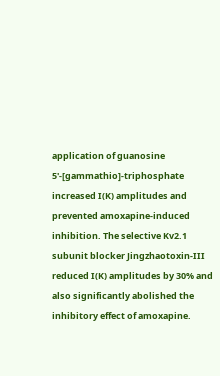application of guanosine 5'-[gammathio]-triphosphate increased I(K) amplitudes and prevented amoxapine-induced inhibition. The selective Kv2.1 subunit blocker Jingzhaotoxin-III reduced I(K) amplitudes by 30% and also significantly abolished the inhibitory effect of amoxapine.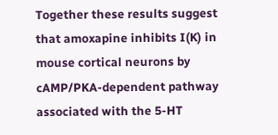Together these results suggest that amoxapine inhibits I(K) in mouse cortical neurons by cAMP/PKA-dependent pathway associated with the 5-HT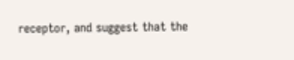receptor, and suggest that the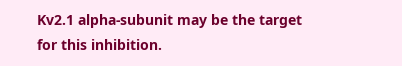Kv2.1 alpha-subunit may be the target for this inhibition.